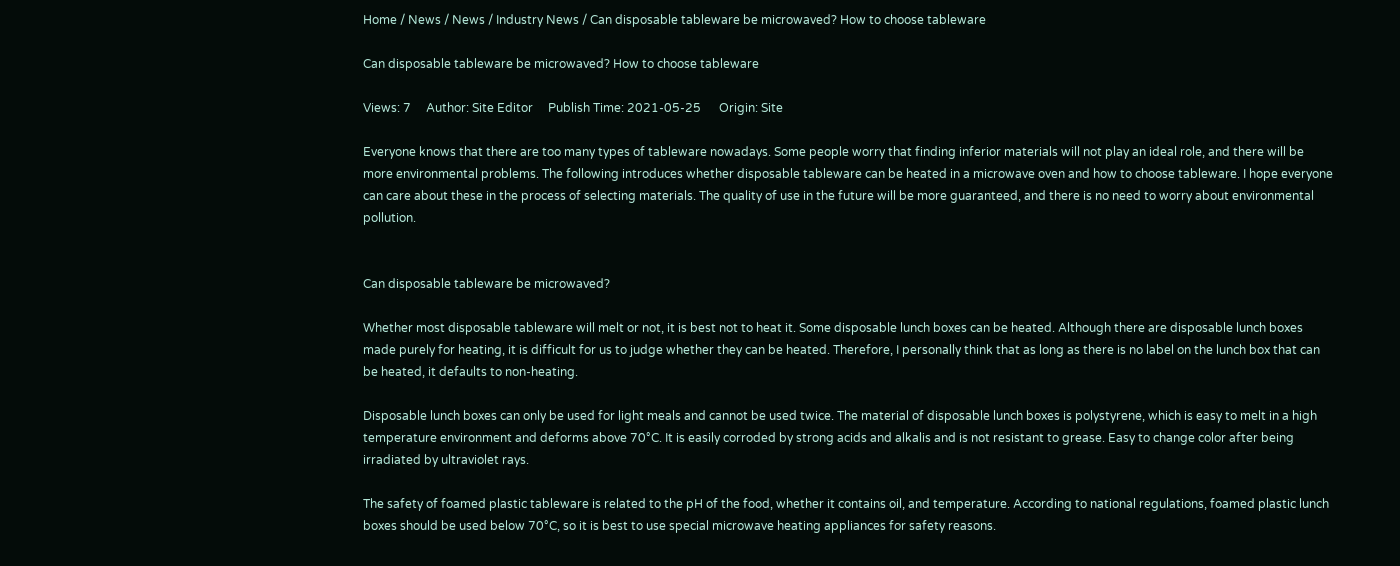Home / News / News / Industry News / Can disposable tableware be microwaved? How to choose tableware

Can disposable tableware be microwaved? How to choose tableware

Views: 7     Author: Site Editor     Publish Time: 2021-05-25      Origin: Site

Everyone knows that there are too many types of tableware nowadays. Some people worry that finding inferior materials will not play an ideal role, and there will be more environmental problems. The following introduces whether disposable tableware can be heated in a microwave oven and how to choose tableware. I hope everyone can care about these in the process of selecting materials. The quality of use in the future will be more guaranteed, and there is no need to worry about environmental pollution.


Can disposable tableware be microwaved?

Whether most disposable tableware will melt or not, it is best not to heat it. Some disposable lunch boxes can be heated. Although there are disposable lunch boxes made purely for heating, it is difficult for us to judge whether they can be heated. Therefore, I personally think that as long as there is no label on the lunch box that can be heated, it defaults to non-heating.

Disposable lunch boxes can only be used for light meals and cannot be used twice. The material of disposable lunch boxes is polystyrene, which is easy to melt in a high temperature environment and deforms above 70°C. It is easily corroded by strong acids and alkalis and is not resistant to grease. Easy to change color after being irradiated by ultraviolet rays.

The safety of foamed plastic tableware is related to the pH of the food, whether it contains oil, and temperature. According to national regulations, foamed plastic lunch boxes should be used below 70°C, so it is best to use special microwave heating appliances for safety reasons.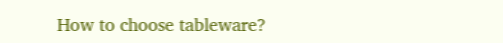How to choose tableware?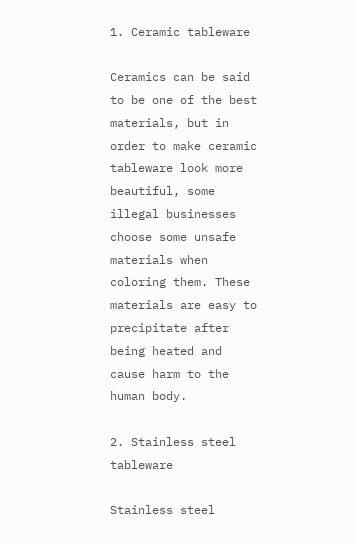1. Ceramic tableware

Ceramics can be said to be one of the best materials, but in order to make ceramic tableware look more beautiful, some illegal businesses choose some unsafe materials when coloring them. These materials are easy to precipitate after being heated and cause harm to the human body.

2. Stainless steel tableware

Stainless steel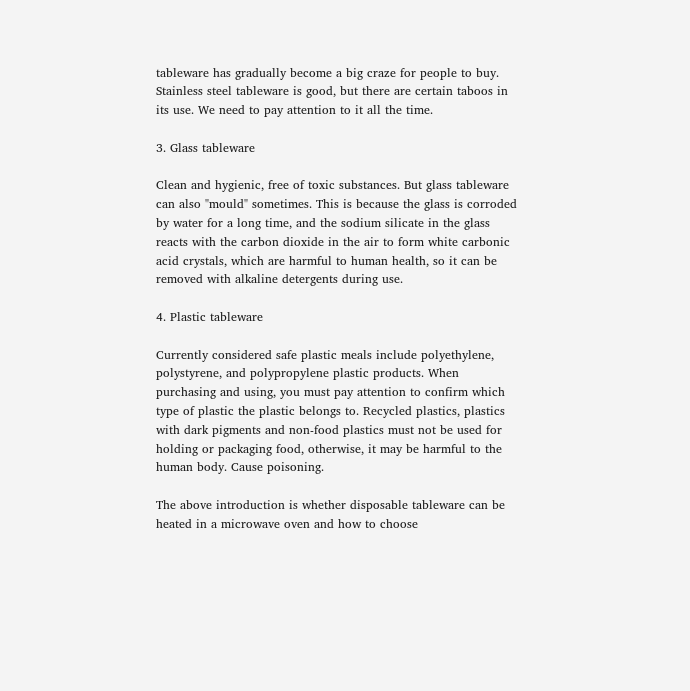tableware has gradually become a big craze for people to buy. Stainless steel tableware is good, but there are certain taboos in its use. We need to pay attention to it all the time.

3. Glass tableware

Clean and hygienic, free of toxic substances. But glass tableware can also "mould" sometimes. This is because the glass is corroded by water for a long time, and the sodium silicate in the glass reacts with the carbon dioxide in the air to form white carbonic acid crystals, which are harmful to human health, so it can be removed with alkaline detergents during use.

4. Plastic tableware

Currently considered safe plastic meals include polyethylene, polystyrene, and polypropylene plastic products. When purchasing and using, you must pay attention to confirm which type of plastic the plastic belongs to. Recycled plastics, plastics with dark pigments and non-food plastics must not be used for holding or packaging food, otherwise, it may be harmful to the human body. Cause poisoning.

The above introduction is whether disposable tableware can be heated in a microwave oven and how to choose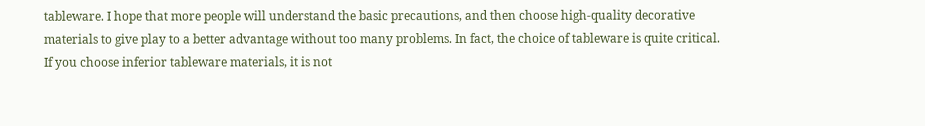tableware. I hope that more people will understand the basic precautions, and then choose high-quality decorative materials to give play to a better advantage without too many problems. In fact, the choice of tableware is quite critical. If you choose inferior tableware materials, it is not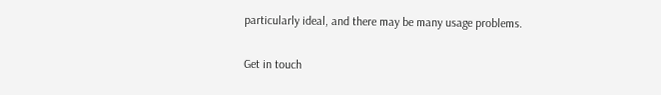particularly ideal, and there may be many usage problems.

Get in touch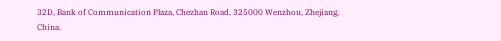32D, Bank of Communication Plaza, Chezhan Road, 325000 Wenzhou, Zhejiang, China.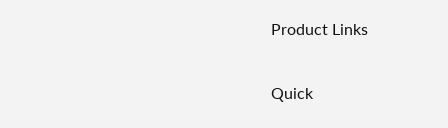Product Links

Quick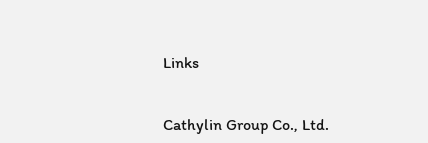Links


Cathylin Group Co., Ltd.